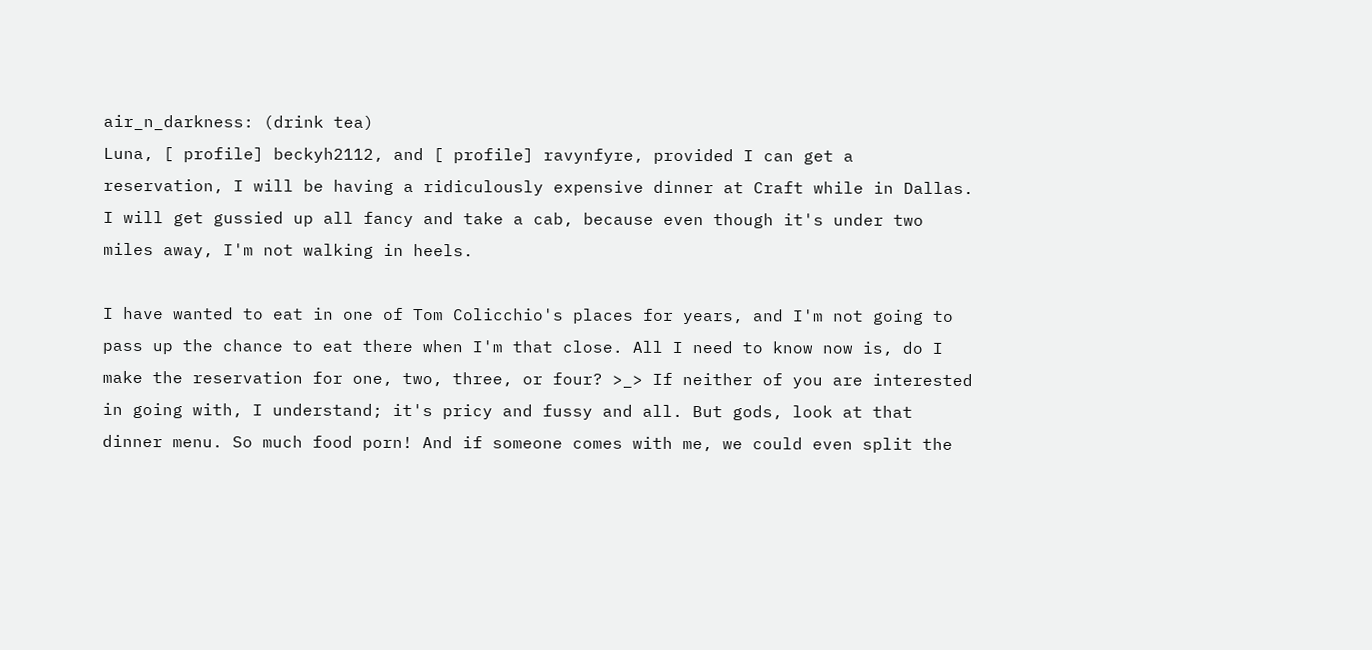air_n_darkness: (drink tea)
Luna, [ profile] beckyh2112, and [ profile] ravynfyre, provided I can get a reservation, I will be having a ridiculously expensive dinner at Craft while in Dallas. I will get gussied up all fancy and take a cab, because even though it's under two miles away, I'm not walking in heels.

I have wanted to eat in one of Tom Colicchio's places for years, and I'm not going to pass up the chance to eat there when I'm that close. All I need to know now is, do I make the reservation for one, two, three, or four? >_> If neither of you are interested in going with, I understand; it's pricy and fussy and all. But gods, look at that dinner menu. So much food porn! And if someone comes with me, we could even split the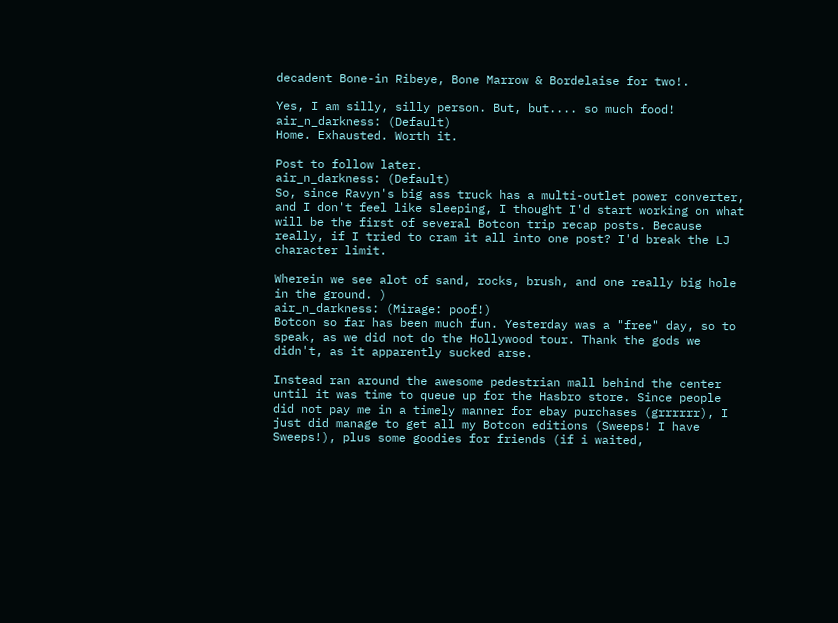decadent Bone-in Ribeye, Bone Marrow & Bordelaise for two!.

Yes, I am silly, silly person. But, but.... so much food!
air_n_darkness: (Default)
Home. Exhausted. Worth it.

Post to follow later.
air_n_darkness: (Default)
So, since Ravyn's big ass truck has a multi-outlet power converter, and I don't feel like sleeping, I thought I'd start working on what will be the first of several Botcon trip recap posts. Because really, if I tried to cram it all into one post? I'd break the LJ character limit.

Wherein we see alot of sand, rocks, brush, and one really big hole in the ground. )
air_n_darkness: (Mirage: poof!)
Botcon so far has been much fun. Yesterday was a "free" day, so to speak, as we did not do the Hollywood tour. Thank the gods we didn't, as it apparently sucked arse.

Instead ran around the awesome pedestrian mall behind the center until it was time to queue up for the Hasbro store. Since people did not pay me in a timely manner for ebay purchases (grrrrrr), I just did manage to get all my Botcon editions (Sweeps! I have Sweeps!), plus some goodies for friends (if i waited,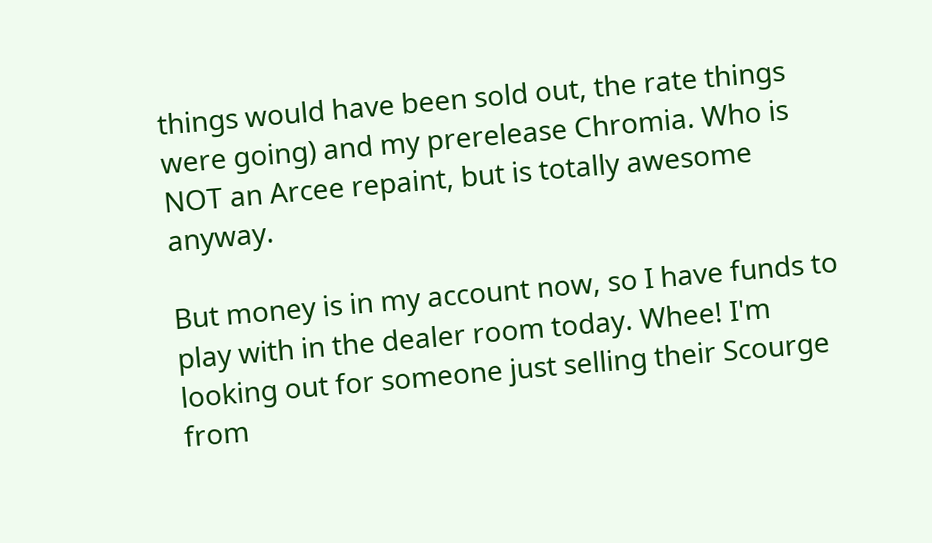things would have been sold out, the rate things were going) and my prerelease Chromia. Who is NOT an Arcee repaint, but is totally awesome anyway.

But money is in my account now, so I have funds to play with in the dealer room today. Whee! I'm looking out for someone just selling their Scourge from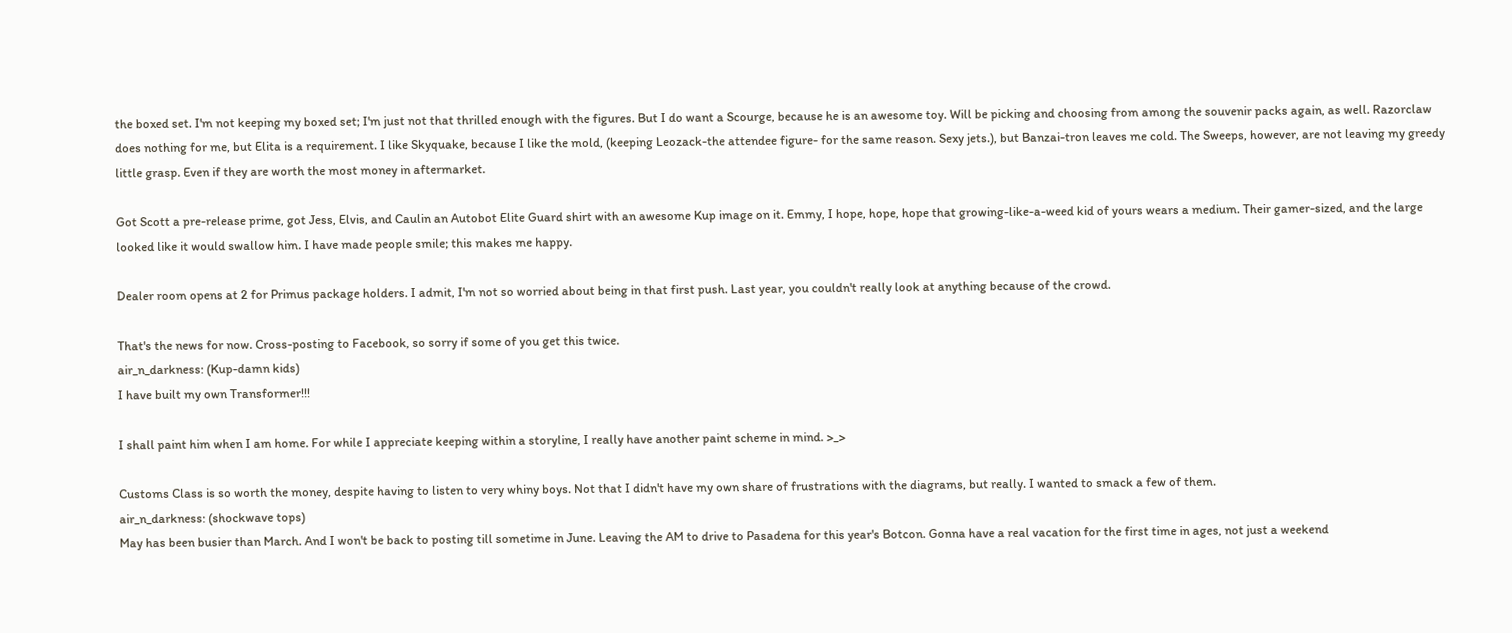the boxed set. I'm not keeping my boxed set; I'm just not that thrilled enough with the figures. But I do want a Scourge, because he is an awesome toy. Will be picking and choosing from among the souvenir packs again, as well. Razorclaw does nothing for me, but Elita is a requirement. I like Skyquake, because I like the mold, (keeping Leozack-the attendee figure- for the same reason. Sexy jets.), but Banzai-tron leaves me cold. The Sweeps, however, are not leaving my greedy little grasp. Even if they are worth the most money in aftermarket.

Got Scott a pre-release prime, got Jess, Elvis, and Caulin an Autobot Elite Guard shirt with an awesome Kup image on it. Emmy, I hope, hope, hope that growing-like-a-weed kid of yours wears a medium. Their gamer-sized, and the large looked like it would swallow him. I have made people smile; this makes me happy.

Dealer room opens at 2 for Primus package holders. I admit, I'm not so worried about being in that first push. Last year, you couldn't really look at anything because of the crowd.

That's the news for now. Cross-posting to Facebook, so sorry if some of you get this twice.
air_n_darkness: (Kup-damn kids)
I have built my own Transformer!!!

I shall paint him when I am home. For while I appreciate keeping within a storyline, I really have another paint scheme in mind. >_>

Customs Class is so worth the money, despite having to listen to very whiny boys. Not that I didn't have my own share of frustrations with the diagrams, but really. I wanted to smack a few of them.
air_n_darkness: (shockwave tops)
May has been busier than March. And I won't be back to posting till sometime in June. Leaving the AM to drive to Pasadena for this year's Botcon. Gonna have a real vacation for the first time in ages, not just a weekend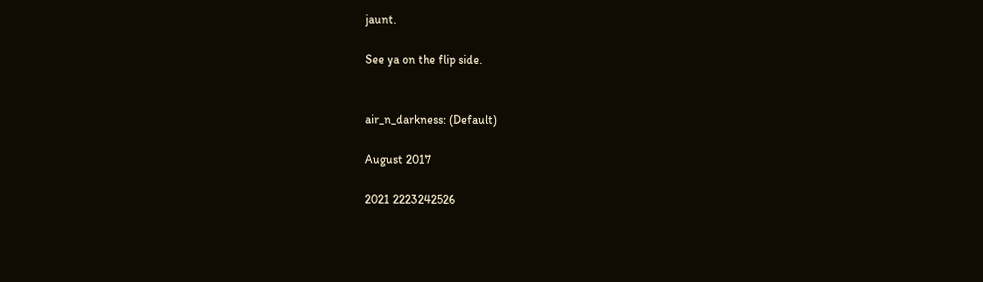jaunt.

See ya on the flip side.


air_n_darkness: (Default)

August 2017

2021 2223242526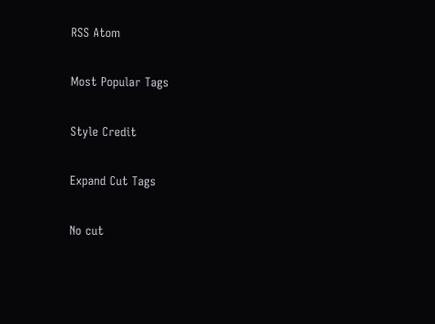RSS Atom

Most Popular Tags

Style Credit

Expand Cut Tags

No cut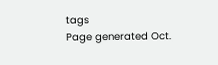tags
Page generated Oct.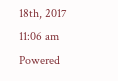18th, 2017 11:06 am
Powered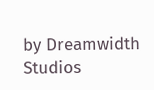by Dreamwidth Studios